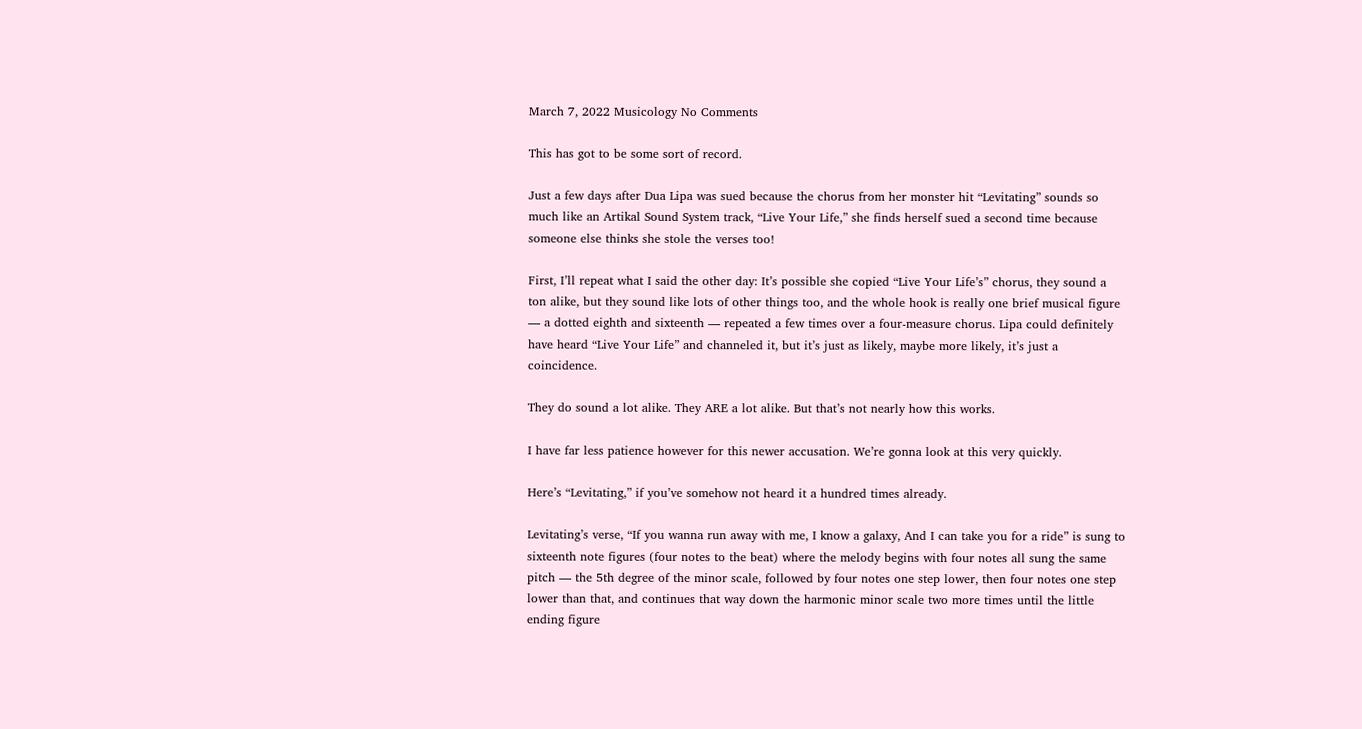March 7, 2022 Musicology No Comments

This has got to be some sort of record.

Just a few days after Dua Lipa was sued because the chorus from her monster hit “Levitating” sounds so much like an Artikal Sound System track, “Live Your Life,” she finds herself sued a second time because someone else thinks she stole the verses too!

First, I’ll repeat what I said the other day: It’s possible she copied “Live Your Life’s” chorus, they sound a ton alike, but they sound like lots of other things too, and the whole hook is really one brief musical figure — a dotted eighth and sixteenth — repeated a few times over a four-measure chorus. Lipa could definitely have heard “Live Your Life” and channeled it, but it’s just as likely, maybe more likely, it’s just a coincidence.

They do sound a lot alike. They ARE a lot alike. But that’s not nearly how this works.

I have far less patience however for this newer accusation. We’re gonna look at this very quickly.

Here’s “Levitating,” if you’ve somehow not heard it a hundred times already.

Levitating’s verse, “If you wanna run away with me, I know a galaxy, And I can take you for a ride” is sung to sixteenth note figures (four notes to the beat) where the melody begins with four notes all sung the same pitch — the 5th degree of the minor scale, followed by four notes one step lower, then four notes one step lower than that, and continues that way down the harmonic minor scale two more times until the little ending figure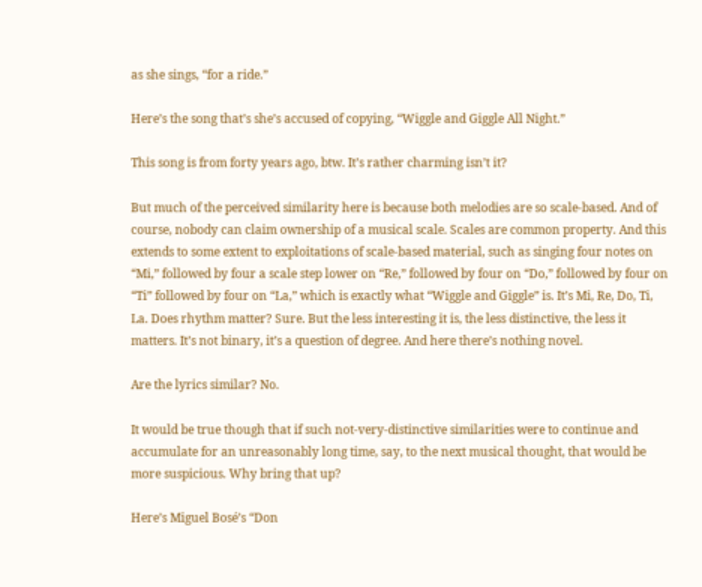as she sings, “for a ride.”

Here’s the song that’s she’s accused of copying, “Wiggle and Giggle All Night.”

This song is from forty years ago, btw. It’s rather charming isn’t it?

But much of the perceived similarity here is because both melodies are so scale-based. And of course, nobody can claim ownership of a musical scale. Scales are common property. And this extends to some extent to exploitations of scale-based material, such as singing four notes on “Mi,” followed by four a scale step lower on “Re,” followed by four on “Do,” followed by four on “Ti” followed by four on “La,” which is exactly what “Wiggle and Giggle” is. It’s Mi, Re, Do, Ti, La. Does rhythm matter? Sure. But the less interesting it is, the less distinctive, the less it matters. It’s not binary, it’s a question of degree. And here there’s nothing novel.

Are the lyrics similar? No.

It would be true though that if such not-very-distinctive similarities were to continue and accumulate for an unreasonably long time, say, to the next musical thought, that would be more suspicious. Why bring that up?

Here’s Miguel Bosé’s “Don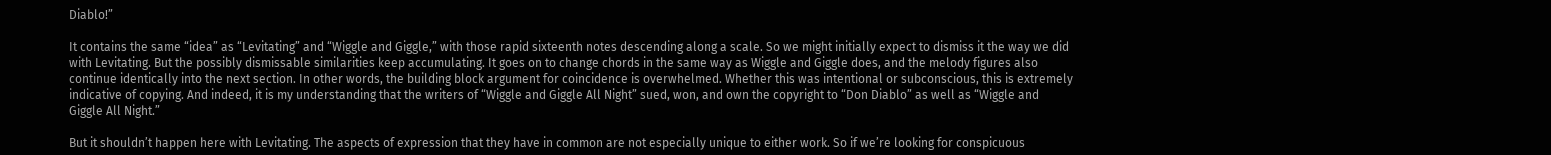Diablo!”

It contains the same “idea” as “Levitating” and “Wiggle and Giggle,” with those rapid sixteenth notes descending along a scale. So we might initially expect to dismiss it the way we did with Levitating. But the possibly dismissable similarities keep accumulating. It goes on to change chords in the same way as Wiggle and Giggle does, and the melody figures also continue identically into the next section. In other words, the building block argument for coincidence is overwhelmed. Whether this was intentional or subconscious, this is extremely indicative of copying. And indeed, it is my understanding that the writers of “Wiggle and Giggle All Night” sued, won, and own the copyright to “Don Diablo” as well as “Wiggle and Giggle All Night.”

But it shouldn’t happen here with Levitating. The aspects of expression that they have in common are not especially unique to either work. So if we’re looking for conspicuous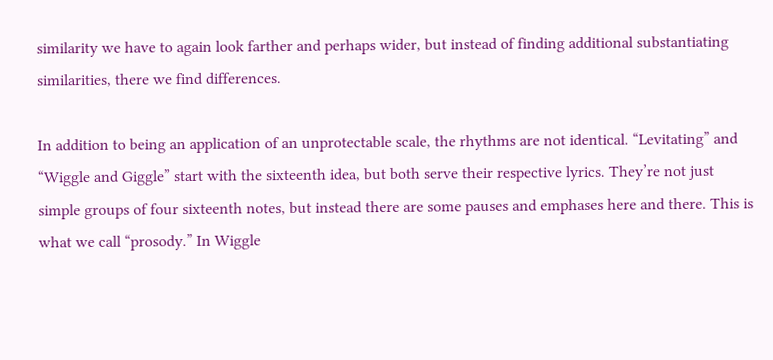similarity we have to again look farther and perhaps wider, but instead of finding additional substantiating similarities, there we find differences.

In addition to being an application of an unprotectable scale, the rhythms are not identical. “Levitating” and “Wiggle and Giggle” start with the sixteenth idea, but both serve their respective lyrics. They’re not just simple groups of four sixteenth notes, but instead there are some pauses and emphases here and there. This is what we call “prosody.” In Wiggle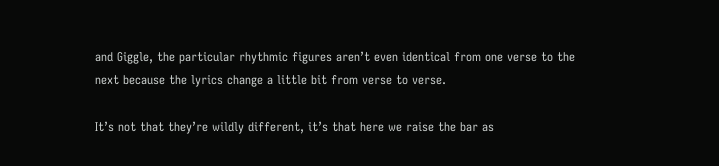and Giggle, the particular rhythmic figures aren’t even identical from one verse to the next because the lyrics change a little bit from verse to verse.

It’s not that they’re wildly different, it’s that here we raise the bar as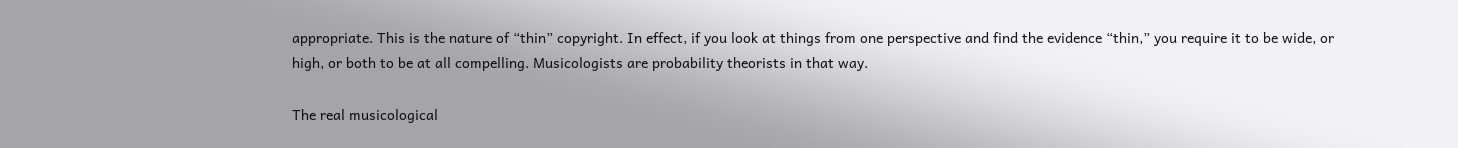appropriate. This is the nature of “thin” copyright. In effect, if you look at things from one perspective and find the evidence “thin,” you require it to be wide, or high, or both to be at all compelling. Musicologists are probability theorists in that way.

The real musicological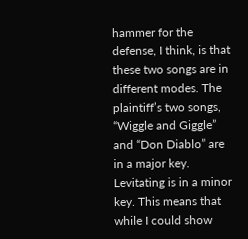hammer for the defense, I think, is that these two songs are in different modes. The plaintiff’s two songs, “Wiggle and Giggle” and “Don Diablo” are in a major key. Levitating is in a minor key. This means that while I could show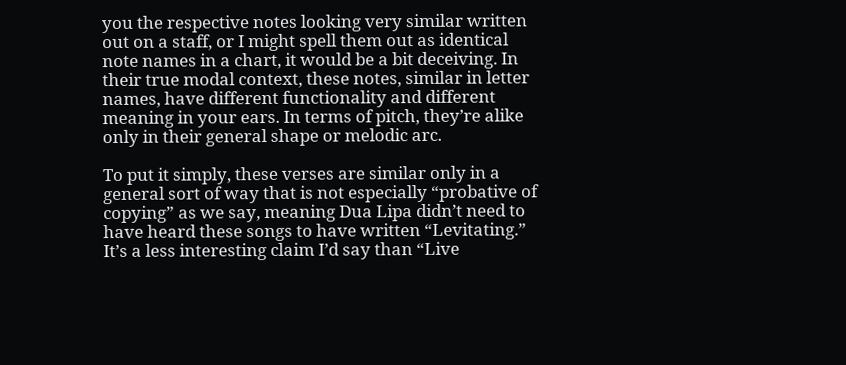you the respective notes looking very similar written out on a staff, or I might spell them out as identical note names in a chart, it would be a bit deceiving. In their true modal context, these notes, similar in letter names, have different functionality and different meaning in your ears. In terms of pitch, they’re alike only in their general shape or melodic arc.

To put it simply, these verses are similar only in a general sort of way that is not especially “probative of copying” as we say, meaning Dua Lipa didn’t need to have heard these songs to have written “Levitating.” It’s a less interesting claim I’d say than “Live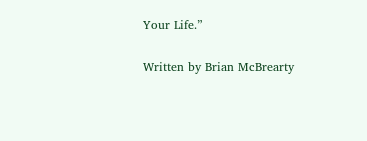Your Life.”

Written by Brian McBrearty